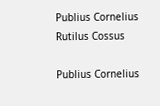Publius Cornelius Rutilus Cossus

Publius Cornelius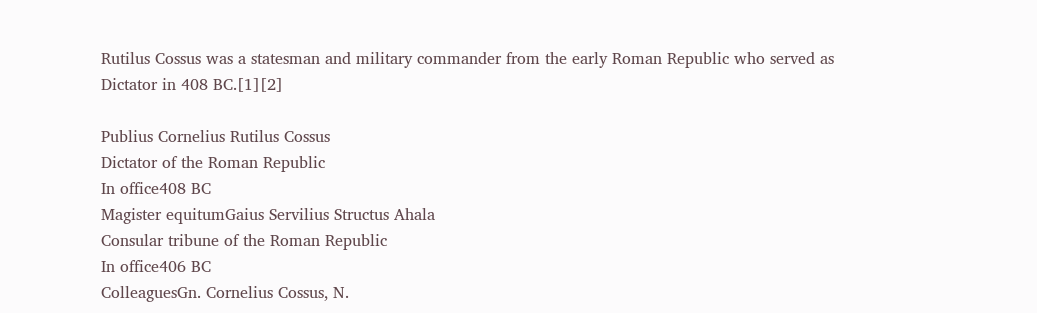Rutilus Cossus was a statesman and military commander from the early Roman Republic who served as Dictator in 408 BC.[1][2]

Publius Cornelius Rutilus Cossus
Dictator of the Roman Republic
In office408 BC
Magister equitumGaius Servilius Structus Ahala
Consular tribune of the Roman Republic
In office406 BC
ColleaguesGn. Cornelius Cossus, N.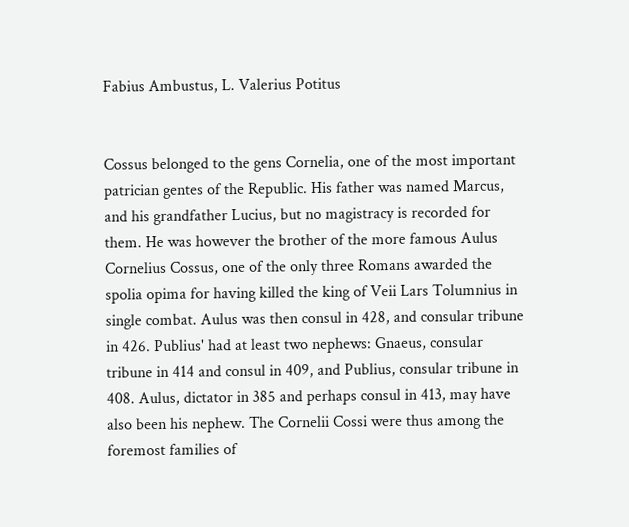Fabius Ambustus, L. Valerius Potitus


Cossus belonged to the gens Cornelia, one of the most important patrician gentes of the Republic. His father was named Marcus, and his grandfather Lucius, but no magistracy is recorded for them. He was however the brother of the more famous Aulus Cornelius Cossus, one of the only three Romans awarded the spolia opima for having killed the king of Veii Lars Tolumnius in single combat. Aulus was then consul in 428, and consular tribune in 426. Publius' had at least two nephews: Gnaeus, consular tribune in 414 and consul in 409, and Publius, consular tribune in 408. Aulus, dictator in 385 and perhaps consul in 413, may have also been his nephew. The Cornelii Cossi were thus among the foremost families of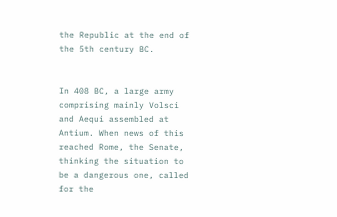the Republic at the end of the 5th century BC.


In 408 BC, a large army comprising mainly Volsci and Aequi assembled at Antium. When news of this reached Rome, the Senate, thinking the situation to be a dangerous one, called for the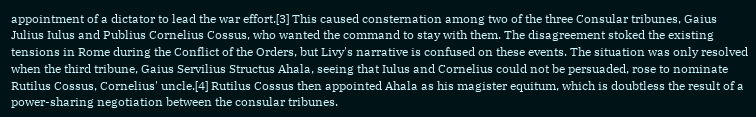appointment of a dictator to lead the war effort.[3] This caused consternation among two of the three Consular tribunes, Gaius Julius Iulus and Publius Cornelius Cossus, who wanted the command to stay with them. The disagreement stoked the existing tensions in Rome during the Conflict of the Orders, but Livy's narrative is confused on these events. The situation was only resolved when the third tribune, Gaius Servilius Structus Ahala, seeing that Iulus and Cornelius could not be persuaded, rose to nominate Rutilus Cossus, Cornelius' uncle.[4] Rutilus Cossus then appointed Ahala as his magister equitum, which is doubtless the result of a power-sharing negotiation between the consular tribunes.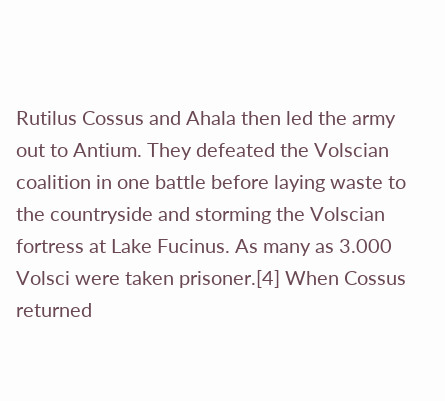Rutilus Cossus and Ahala then led the army out to Antium. They defeated the Volscian coalition in one battle before laying waste to the countryside and storming the Volscian fortress at Lake Fucinus. As many as 3.000 Volsci were taken prisoner.[4] When Cossus returned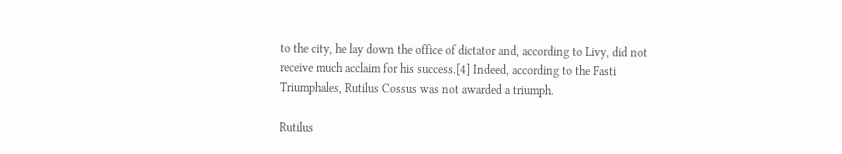to the city, he lay down the office of dictator and, according to Livy, did not receive much acclaim for his success.[4] Indeed, according to the Fasti Triumphales, Rutilus Cossus was not awarded a triumph.

Rutilus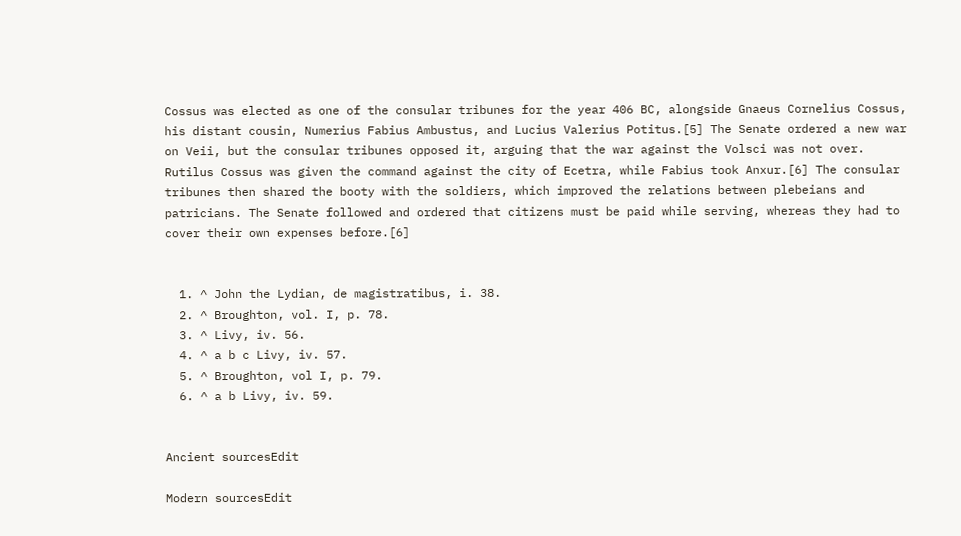Cossus was elected as one of the consular tribunes for the year 406 BC, alongside Gnaeus Cornelius Cossus, his distant cousin, Numerius Fabius Ambustus, and Lucius Valerius Potitus.[5] The Senate ordered a new war on Veii, but the consular tribunes opposed it, arguing that the war against the Volsci was not over. Rutilus Cossus was given the command against the city of Ecetra, while Fabius took Anxur.[6] The consular tribunes then shared the booty with the soldiers, which improved the relations between plebeians and patricians. The Senate followed and ordered that citizens must be paid while serving, whereas they had to cover their own expenses before.[6]


  1. ^ John the Lydian, de magistratibus, i. 38.
  2. ^ Broughton, vol. I, p. 78.
  3. ^ Livy, iv. 56.
  4. ^ a b c Livy, iv. 57.
  5. ^ Broughton, vol I, p. 79.
  6. ^ a b Livy, iv. 59.


Ancient sourcesEdit

Modern sourcesEdit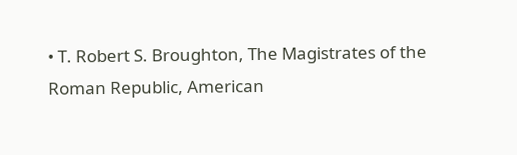• T. Robert S. Broughton, The Magistrates of the Roman Republic, American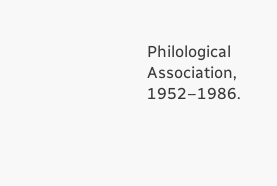Philological Association, 1952–1986.